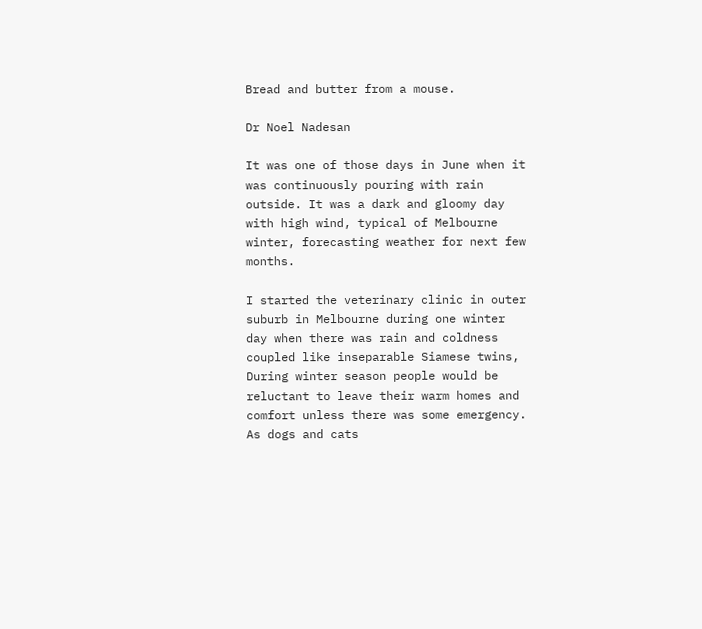Bread and butter from a mouse.

Dr Noel Nadesan

It was one of those days in June when it was continuously pouring with rain outside. It was a dark and gloomy day with high wind, typical of Melbourne winter, forecasting weather for next few months.

I started the veterinary clinic in outer suburb in Melbourne during one winter day when there was rain and coldness coupled like inseparable Siamese twins, During winter season people would be reluctant to leave their warm homes and comfort unless there was some emergency. As dogs and cats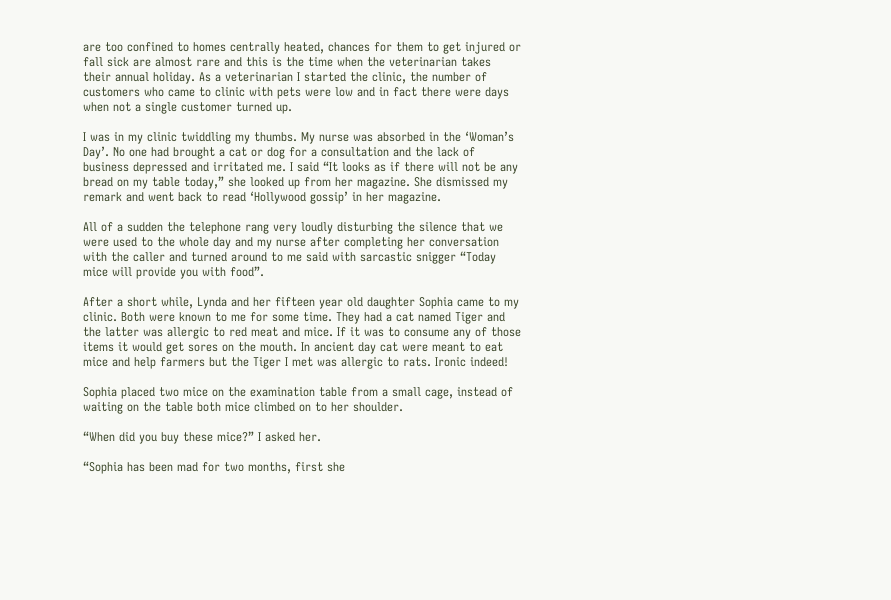are too confined to homes centrally heated, chances for them to get injured or fall sick are almost rare and this is the time when the veterinarian takes their annual holiday. As a veterinarian I started the clinic, the number of customers who came to clinic with pets were low and in fact there were days when not a single customer turned up.

I was in my clinic twiddling my thumbs. My nurse was absorbed in the ‘Woman’s Day’. No one had brought a cat or dog for a consultation and the lack of business depressed and irritated me. I said “It looks as if there will not be any bread on my table today,” she looked up from her magazine. She dismissed my remark and went back to read ‘Hollywood gossip’ in her magazine.

All of a sudden the telephone rang very loudly disturbing the silence that we were used to the whole day and my nurse after completing her conversation with the caller and turned around to me said with sarcastic snigger “Today mice will provide you with food”.

After a short while, Lynda and her fifteen year old daughter Sophia came to my clinic. Both were known to me for some time. They had a cat named Tiger and the latter was allergic to red meat and mice. If it was to consume any of those items it would get sores on the mouth. In ancient day cat were meant to eat mice and help farmers but the Tiger I met was allergic to rats. Ironic indeed!

Sophia placed two mice on the examination table from a small cage, instead of waiting on the table both mice climbed on to her shoulder.

“When did you buy these mice?” I asked her.

“Sophia has been mad for two months, first she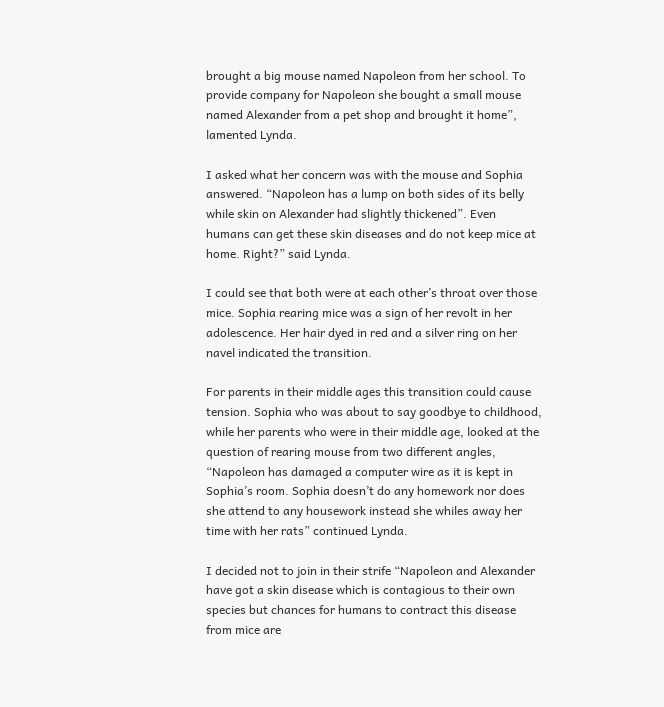brought a big mouse named Napoleon from her school. To provide company for Napoleon she bought a small mouse named Alexander from a pet shop and brought it home”, lamented Lynda.

I asked what her concern was with the mouse and Sophia answered. “Napoleon has a lump on both sides of its belly while skin on Alexander had slightly thickened”. Even humans can get these skin diseases and do not keep mice at home. Right?” said Lynda.

I could see that both were at each other’s throat over those mice. Sophia rearing mice was a sign of her revolt in her adolescence. Her hair dyed in red and a silver ring on her navel indicated the transition.

For parents in their middle ages this transition could cause tension. Sophia who was about to say goodbye to childhood, while her parents who were in their middle age, looked at the question of rearing mouse from two different angles,
“Napoleon has damaged a computer wire as it is kept in Sophia’s room. Sophia doesn’t do any homework nor does she attend to any housework instead she whiles away her time with her rats” continued Lynda.

I decided not to join in their strife “Napoleon and Alexander have got a skin disease which is contagious to their own species but chances for humans to contract this disease from mice are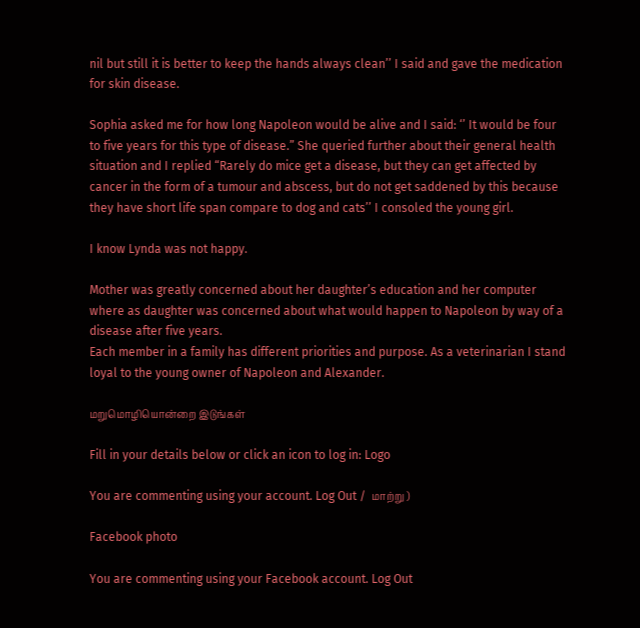nil but still it is better to keep the hands always clean’’ I said and gave the medication for skin disease.

Sophia asked me for how long Napoleon would be alive and I said: ‘’ It would be four to five years for this type of disease.” She queried further about their general health situation and I replied “Rarely do mice get a disease, but they can get affected by cancer in the form of a tumour and abscess, but do not get saddened by this because they have short life span compare to dog and cats’’ I consoled the young girl.

I know Lynda was not happy.

Mother was greatly concerned about her daughter’s education and her computer where as daughter was concerned about what would happen to Napoleon by way of a disease after five years.
Each member in a family has different priorities and purpose. As a veterinarian I stand loyal to the young owner of Napoleon and Alexander.

மறுமொழியொன்றை இடுங்கள்

Fill in your details below or click an icon to log in: Logo

You are commenting using your account. Log Out /  மாற்று )

Facebook photo

You are commenting using your Facebook account. Log Out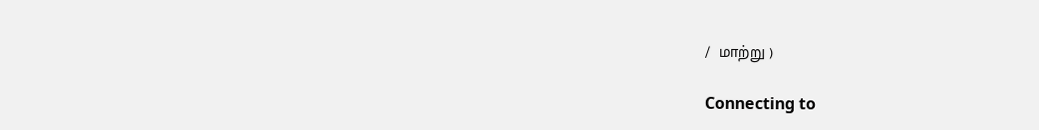/  மாற்று )

Connecting to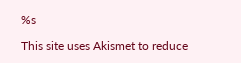%s

This site uses Akismet to reduce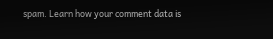spam. Learn how your comment data is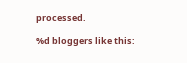processed.

%d bloggers like this: